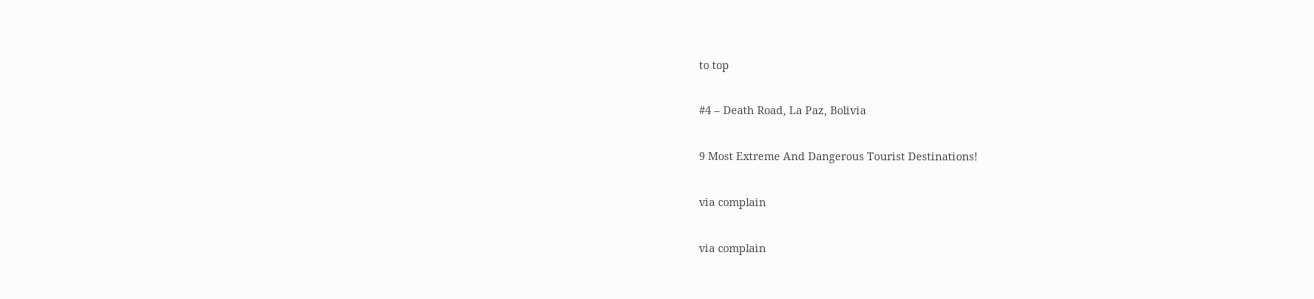to top

#4 – Death Road, La Paz, Bolivia

9 Most Extreme And Dangerous Tourist Destinations!

via complain

via complain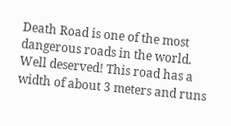Death Road is one of the most dangerous roads in the world. Well deserved! This road has a width of about 3 meters and runs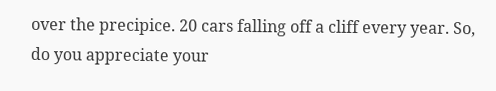over the precipice. 20 cars falling off a cliff every year. So, do you appreciate your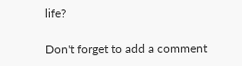life?

Don't forget to add a comment